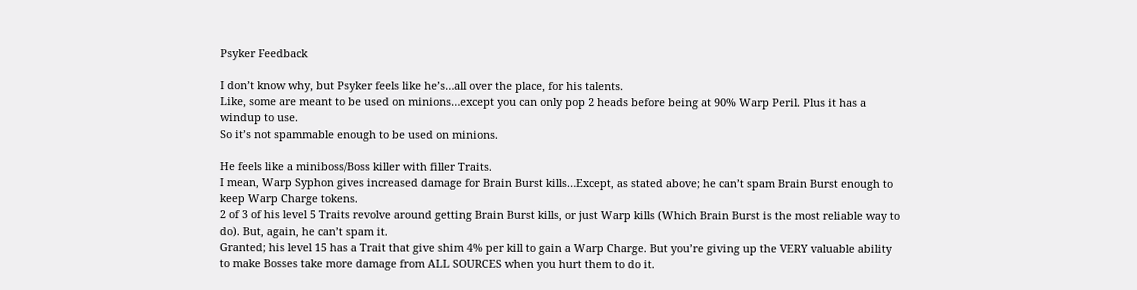Psyker Feedback

I don’t know why, but Psyker feels like he’s…all over the place, for his talents.
Like, some are meant to be used on minions…except you can only pop 2 heads before being at 90% Warp Peril. Plus it has a windup to use.
So it’s not spammable enough to be used on minions.

He feels like a miniboss/Boss killer with filler Traits.
I mean, Warp Syphon gives increased damage for Brain Burst kills…Except, as stated above; he can’t spam Brain Burst enough to keep Warp Charge tokens.
2 of 3 of his level 5 Traits revolve around getting Brain Burst kills, or just Warp kills (Which Brain Burst is the most reliable way to do). But, again, he can’t spam it.
Granted; his level 15 has a Trait that give shim 4% per kill to gain a Warp Charge. But you’re giving up the VERY valuable ability to make Bosses take more damage from ALL SOURCES when you hurt them to do it.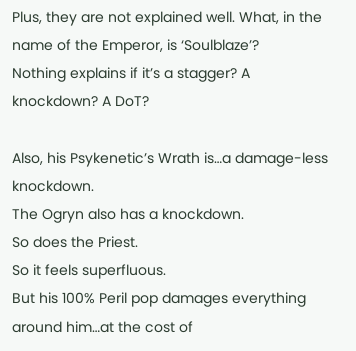Plus, they are not explained well. What, in the name of the Emperor, is ‘Soulblaze’?
Nothing explains if it’s a stagger? A knockdown? A DoT?

Also, his Psykenetic’s Wrath is…a damage-less knockdown.
The Ogryn also has a knockdown.
So does the Priest.
So it feels superfluous.
But his 100% Peril pop damages everything around him…at the cost of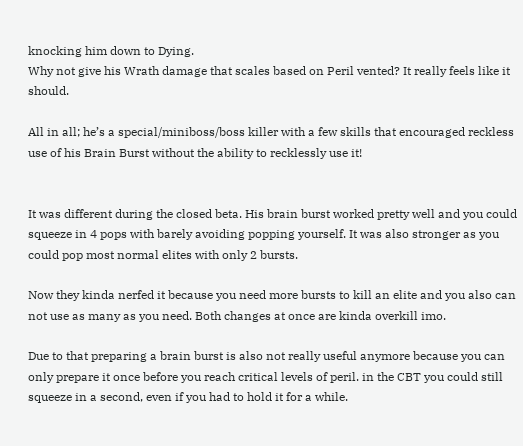knocking him down to Dying.
Why not give his Wrath damage that scales based on Peril vented? It really feels like it should.

All in all; he’s a special/miniboss/boss killer with a few skills that encouraged reckless use of his Brain Burst without the ability to recklessly use it!


It was different during the closed beta. His brain burst worked pretty well and you could squeeze in 4 pops with barely avoiding popping yourself. It was also stronger as you could pop most normal elites with only 2 bursts.

Now they kinda nerfed it because you need more bursts to kill an elite and you also can not use as many as you need. Both changes at once are kinda overkill imo.

Due to that preparing a brain burst is also not really useful anymore because you can only prepare it once before you reach critical levels of peril. in the CBT you could still squeeze in a second, even if you had to hold it for a while.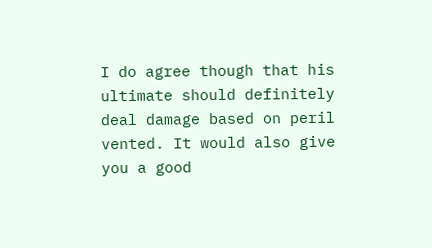I do agree though that his ultimate should definitely deal damage based on peril vented. It would also give you a good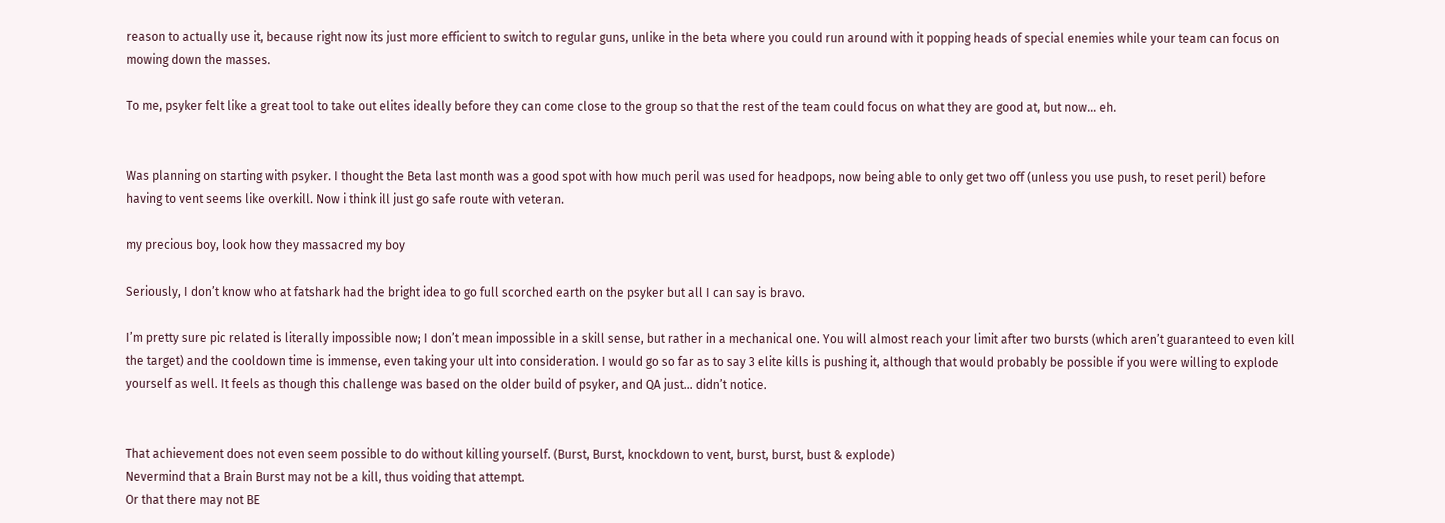reason to actually use it, because right now its just more efficient to switch to regular guns, unlike in the beta where you could run around with it popping heads of special enemies while your team can focus on mowing down the masses.

To me, psyker felt like a great tool to take out elites ideally before they can come close to the group so that the rest of the team could focus on what they are good at, but now… eh.


Was planning on starting with psyker. I thought the Beta last month was a good spot with how much peril was used for headpops, now being able to only get two off (unless you use push, to reset peril) before having to vent seems like overkill. Now i think ill just go safe route with veteran.

my precious boy, look how they massacred my boy

Seriously, I don’t know who at fatshark had the bright idea to go full scorched earth on the psyker but all I can say is bravo.

I’m pretty sure pic related is literally impossible now; I don’t mean impossible in a skill sense, but rather in a mechanical one. You will almost reach your limit after two bursts (which aren’t guaranteed to even kill the target) and the cooldown time is immense, even taking your ult into consideration. I would go so far as to say 3 elite kills is pushing it, although that would probably be possible if you were willing to explode yourself as well. It feels as though this challenge was based on the older build of psyker, and QA just… didn’t notice.


That achievement does not even seem possible to do without killing yourself. (Burst, Burst, knockdown to vent, burst, burst, bust & explode)
Nevermind that a Brain Burst may not be a kill, thus voiding that attempt.
Or that there may not BE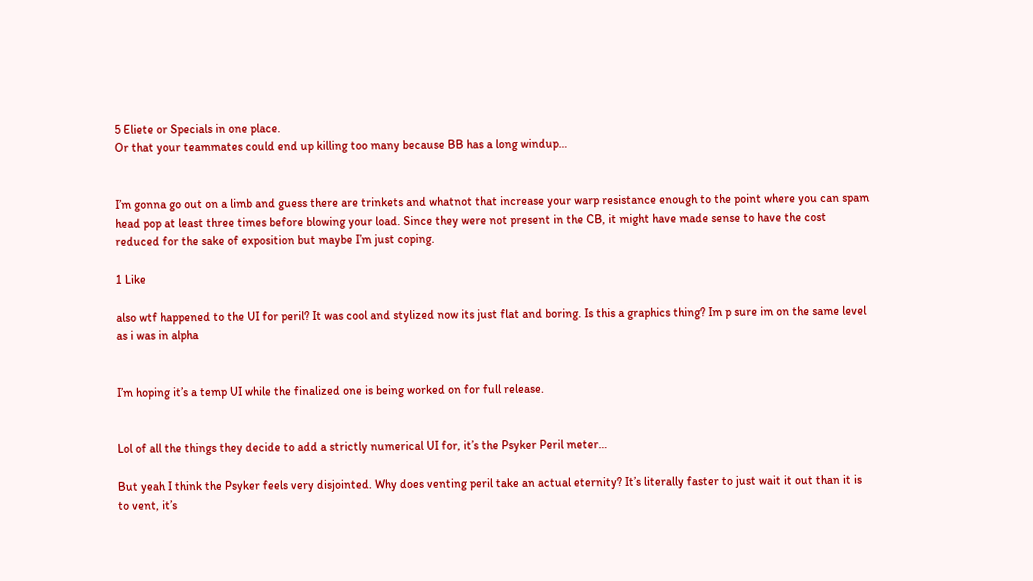5 Eliete or Specials in one place.
Or that your teammates could end up killing too many because BB has a long windup…


I’m gonna go out on a limb and guess there are trinkets and whatnot that increase your warp resistance enough to the point where you can spam head pop at least three times before blowing your load. Since they were not present in the CB, it might have made sense to have the cost reduced for the sake of exposition but maybe I’m just coping.

1 Like

also wtf happened to the UI for peril? It was cool and stylized now its just flat and boring. Is this a graphics thing? Im p sure im on the same level as i was in alpha


I’m hoping it’s a temp UI while the finalized one is being worked on for full release.


Lol of all the things they decide to add a strictly numerical UI for, it’s the Psyker Peril meter…

But yeah I think the Psyker feels very disjointed. Why does venting peril take an actual eternity? It’s literally faster to just wait it out than it is to vent, it’s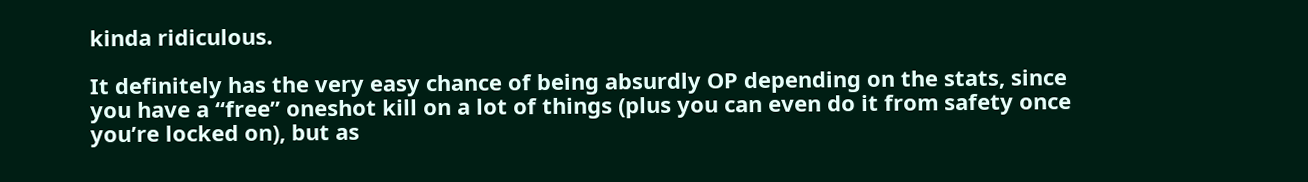kinda ridiculous.

It definitely has the very easy chance of being absurdly OP depending on the stats, since you have a “free” oneshot kill on a lot of things (plus you can even do it from safety once you’re locked on), but as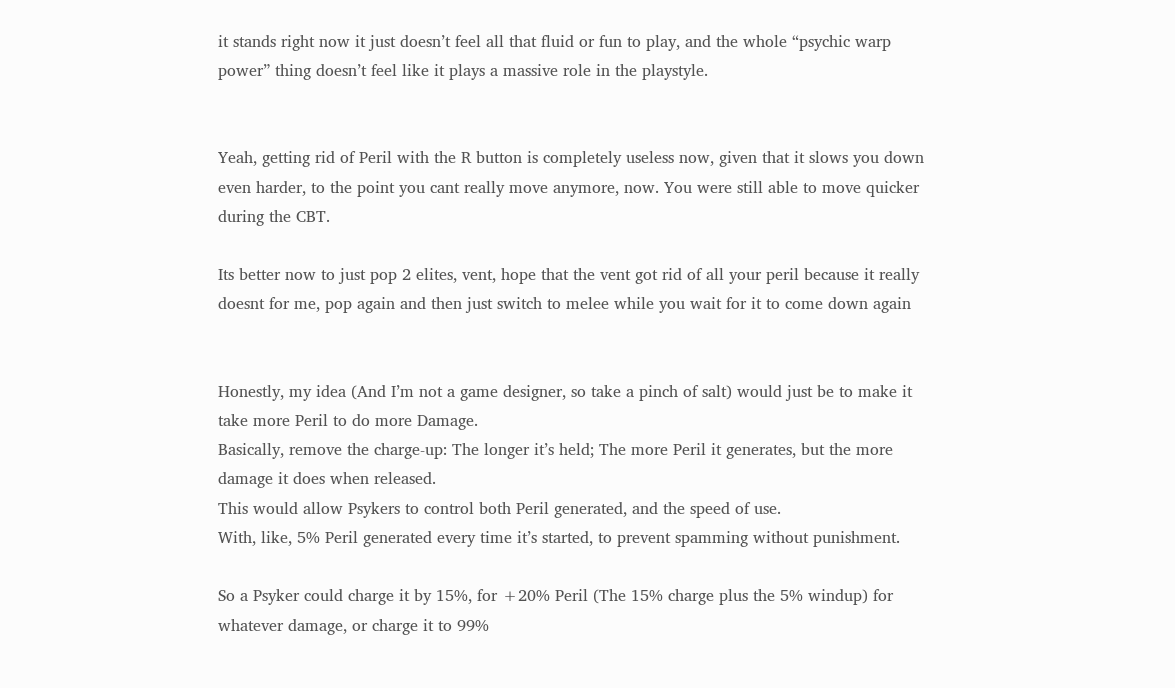it stands right now it just doesn’t feel all that fluid or fun to play, and the whole “psychic warp power” thing doesn’t feel like it plays a massive role in the playstyle.


Yeah, getting rid of Peril with the R button is completely useless now, given that it slows you down even harder, to the point you cant really move anymore, now. You were still able to move quicker during the CBT.

Its better now to just pop 2 elites, vent, hope that the vent got rid of all your peril because it really doesnt for me, pop again and then just switch to melee while you wait for it to come down again


Honestly, my idea (And I’m not a game designer, so take a pinch of salt) would just be to make it take more Peril to do more Damage.
Basically, remove the charge-up: The longer it’s held; The more Peril it generates, but the more damage it does when released.
This would allow Psykers to control both Peril generated, and the speed of use.
With, like, 5% Peril generated every time it’s started, to prevent spamming without punishment.

So a Psyker could charge it by 15%, for +20% Peril (The 15% charge plus the 5% windup) for whatever damage, or charge it to 99%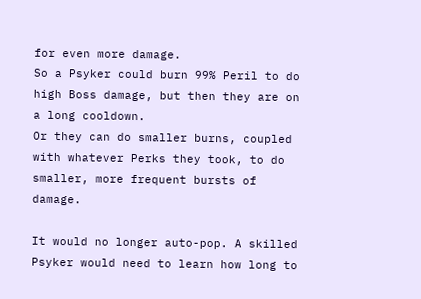for even more damage.
So a Psyker could burn 99% Peril to do high Boss damage, but then they are on a long cooldown.
Or they can do smaller burns, coupled with whatever Perks they took, to do smaller, more frequent bursts of damage.

It would no longer auto-pop. A skilled Psyker would need to learn how long to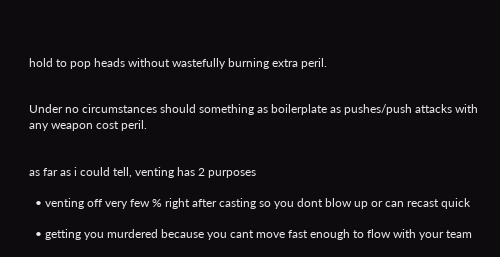hold to pop heads without wastefully burning extra peril.


Under no circumstances should something as boilerplate as pushes/push attacks with any weapon cost peril.


as far as i could tell, venting has 2 purposes

  • venting off very few % right after casting so you dont blow up or can recast quick

  • getting you murdered because you cant move fast enough to flow with your team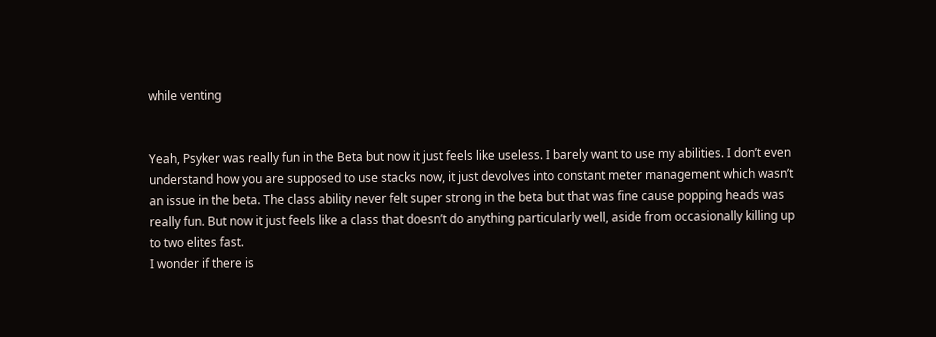while venting


Yeah, Psyker was really fun in the Beta but now it just feels like useless. I barely want to use my abilities. I don’t even understand how you are supposed to use stacks now, it just devolves into constant meter management which wasn’t an issue in the beta. The class ability never felt super strong in the beta but that was fine cause popping heads was really fun. But now it just feels like a class that doesn’t do anything particularly well, aside from occasionally killing up to two elites fast.
I wonder if there is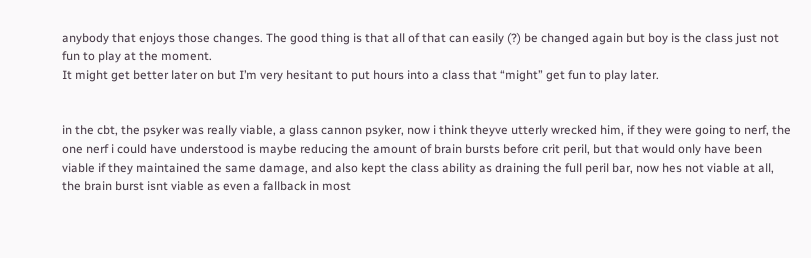anybody that enjoys those changes. The good thing is that all of that can easily (?) be changed again but boy is the class just not fun to play at the moment.
It might get better later on but I’m very hesitant to put hours into a class that “might” get fun to play later.


in the cbt, the psyker was really viable, a glass cannon psyker, now i think theyve utterly wrecked him, if they were going to nerf, the one nerf i could have understood is maybe reducing the amount of brain bursts before crit peril, but that would only have been viable if they maintained the same damage, and also kept the class ability as draining the full peril bar, now hes not viable at all, the brain burst isnt viable as even a fallback in most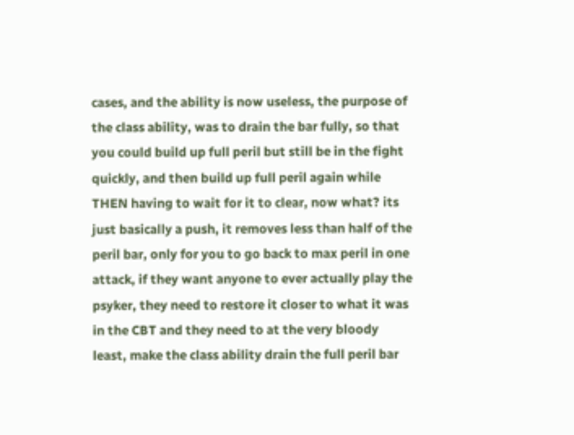cases, and the ability is now useless, the purpose of the class ability, was to drain the bar fully, so that you could build up full peril but still be in the fight quickly, and then build up full peril again while THEN having to wait for it to clear, now what? its just basically a push, it removes less than half of the peril bar, only for you to go back to max peril in one attack, if they want anyone to ever actually play the psyker, they need to restore it closer to what it was in the CBT and they need to at the very bloody least, make the class ability drain the full peril bar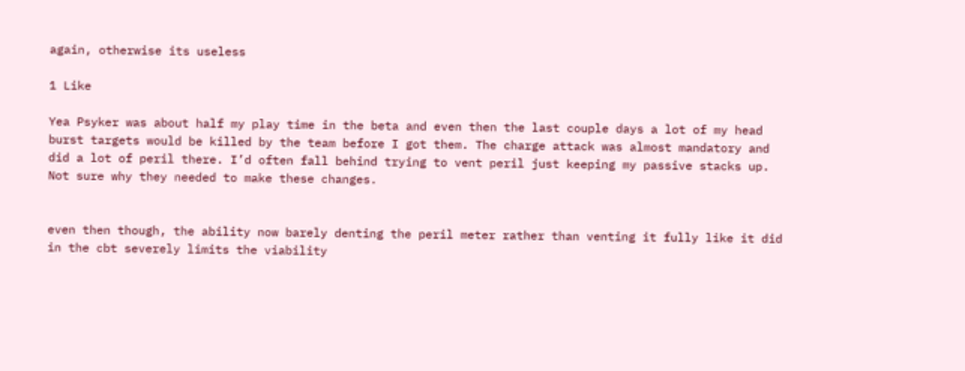again, otherwise its useless

1 Like

Yea Psyker was about half my play time in the beta and even then the last couple days a lot of my head burst targets would be killed by the team before I got them. The charge attack was almost mandatory and did a lot of peril there. I’d often fall behind trying to vent peril just keeping my passive stacks up. Not sure why they needed to make these changes.


even then though, the ability now barely denting the peril meter rather than venting it fully like it did in the cbt severely limits the viability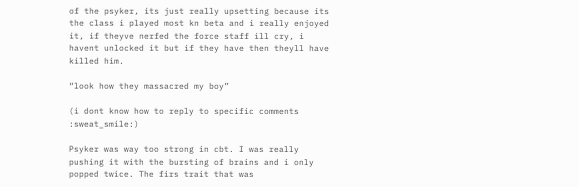of the psyker, its just really upsetting because its the class i played most kn beta and i really enjoyed it, if theyve nerfed the force staff ill cry, i havent unlocked it but if they have then theyll have killed him.

“look how they massacred my boy”

(i dont know how to reply to specific comments :sweat_smile:)

Psyker was way too strong in cbt. I was really pushing it with the bursting of brains and i only popped twice. The firs trait that was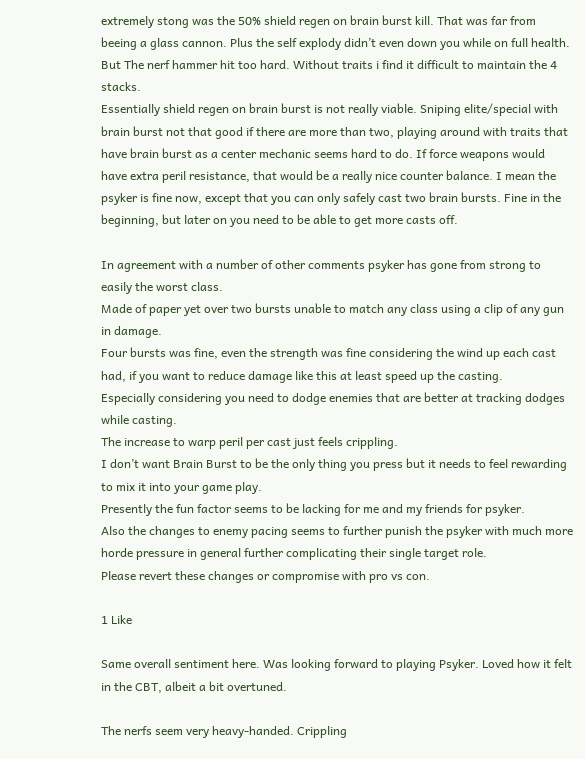extremely stong was the 50% shield regen on brain burst kill. That was far from beeing a glass cannon. Plus the self explody didn’t even down you while on full health. But The nerf hammer hit too hard. Without traits i find it difficult to maintain the 4 stacks.
Essentially shield regen on brain burst is not really viable. Sniping elite/special with brain burst not that good if there are more than two, playing around with traits that have brain burst as a center mechanic seems hard to do. If force weapons would have extra peril resistance, that would be a really nice counter balance. I mean the psyker is fine now, except that you can only safely cast two brain bursts. Fine in the beginning, but later on you need to be able to get more casts off.

In agreement with a number of other comments psyker has gone from strong to easily the worst class.
Made of paper yet over two bursts unable to match any class using a clip of any gun in damage.
Four bursts was fine, even the strength was fine considering the wind up each cast had, if you want to reduce damage like this at least speed up the casting.
Especially considering you need to dodge enemies that are better at tracking dodges while casting.
The increase to warp peril per cast just feels crippling.
I don’t want Brain Burst to be the only thing you press but it needs to feel rewarding to mix it into your game play.
Presently the fun factor seems to be lacking for me and my friends for psyker.
Also the changes to enemy pacing seems to further punish the psyker with much more horde pressure in general further complicating their single target role.
Please revert these changes or compromise with pro vs con.

1 Like

Same overall sentiment here. Was looking forward to playing Psyker. Loved how it felt in the CBT, albeit a bit overtuned.

The nerfs seem very heavy-handed. Crippling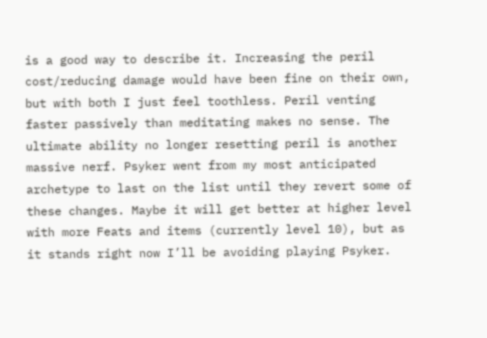is a good way to describe it. Increasing the peril cost/reducing damage would have been fine on their own, but with both I just feel toothless. Peril venting faster passively than meditating makes no sense. The ultimate ability no longer resetting peril is another massive nerf. Psyker went from my most anticipated archetype to last on the list until they revert some of these changes. Maybe it will get better at higher level with more Feats and items (currently level 10), but as it stands right now I’ll be avoiding playing Psyker.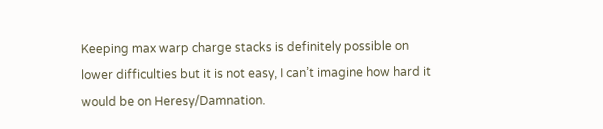Keeping max warp charge stacks is definitely possible on lower difficulties but it is not easy, I can’t imagine how hard it would be on Heresy/Damnation.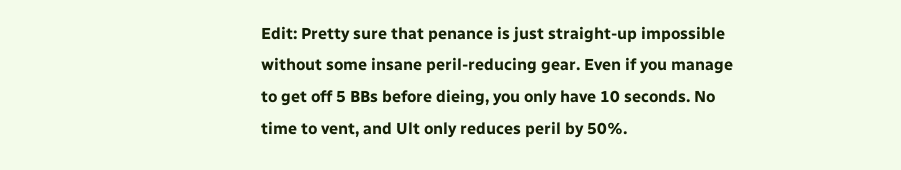Edit: Pretty sure that penance is just straight-up impossible without some insane peril-reducing gear. Even if you manage to get off 5 BBs before dieing, you only have 10 seconds. No time to vent, and Ult only reduces peril by 50%.